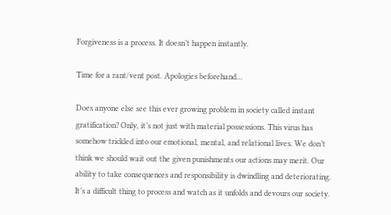Forgiveness is a process. It doesn’t happen instantly.

Time for a rant/vent post. Apologies beforehand…

Does anyone else see this ever growing problem in society called instant gratification? Only, it’s not just with material possessions. This virus has somehow trickled into our emotional, mental, and relational lives. We don’t think we should wait out the given punishments our actions may merit. Our ability to take consequences and responsibility is dwindling and deteriorating. It’s a difficult thing to process and watch as it unfolds and devours our society.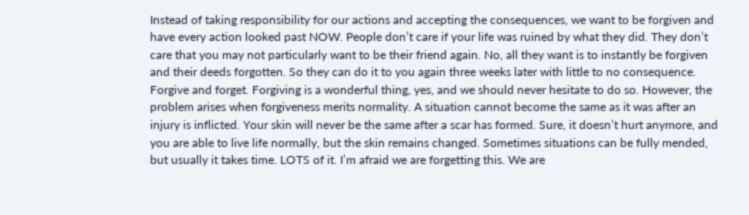Instead of taking responsibility for our actions and accepting the consequences, we want to be forgiven and have every action looked past NOW. People don’t care if your life was ruined by what they did. They don’t care that you may not particularly want to be their friend again. No, all they want is to instantly be forgiven and their deeds forgotten. So they can do it to you again three weeks later with little to no consequence. Forgive and forget. Forgiving is a wonderful thing, yes, and we should never hesitate to do so. However, the problem arises when forgiveness merits normality. A situation cannot become the same as it was after an injury is inflicted. Your skin will never be the same after a scar has formed. Sure, it doesn’t hurt anymore, and you are able to live life normally, but the skin remains changed. Sometimes situations can be fully mended, but usually it takes time. LOTS of it. I’m afraid we are forgetting this. We are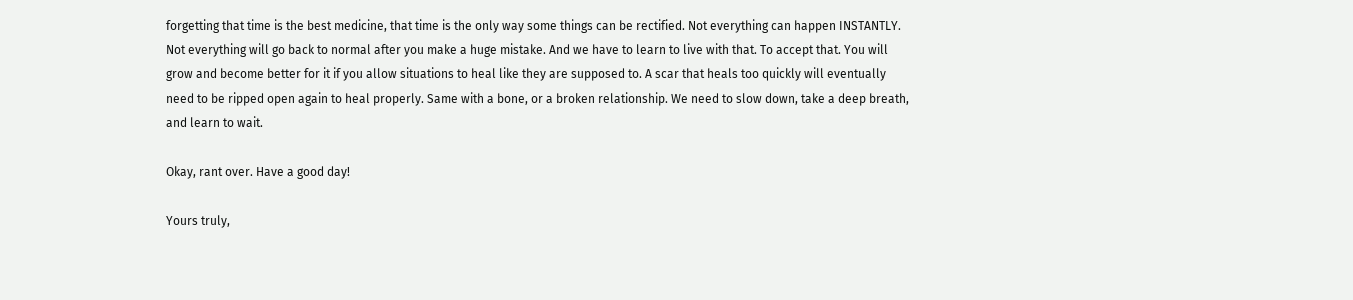forgetting that time is the best medicine, that time is the only way some things can be rectified. Not everything can happen INSTANTLY. Not everything will go back to normal after you make a huge mistake. And we have to learn to live with that. To accept that. You will grow and become better for it if you allow situations to heal like they are supposed to. A scar that heals too quickly will eventually need to be ripped open again to heal properly. Same with a bone, or a broken relationship. We need to slow down, take a deep breath, and learn to wait.

Okay, rant over. Have a good day!

Yours truly,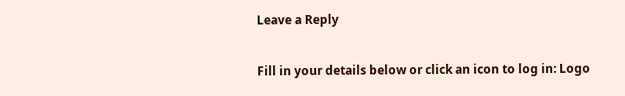Leave a Reply

Fill in your details below or click an icon to log in: Logo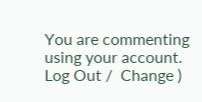You are commenting using your account. Log Out /  Change )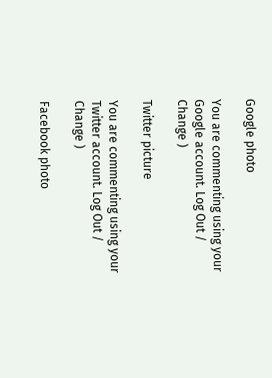Google photo

You are commenting using your Google account. Log Out /  Change )

Twitter picture

You are commenting using your Twitter account. Log Out /  Change )

Facebook photo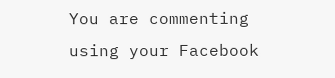You are commenting using your Facebook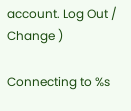account. Log Out /  Change )

Connecting to %s